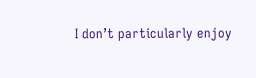I don’t particularly enjoy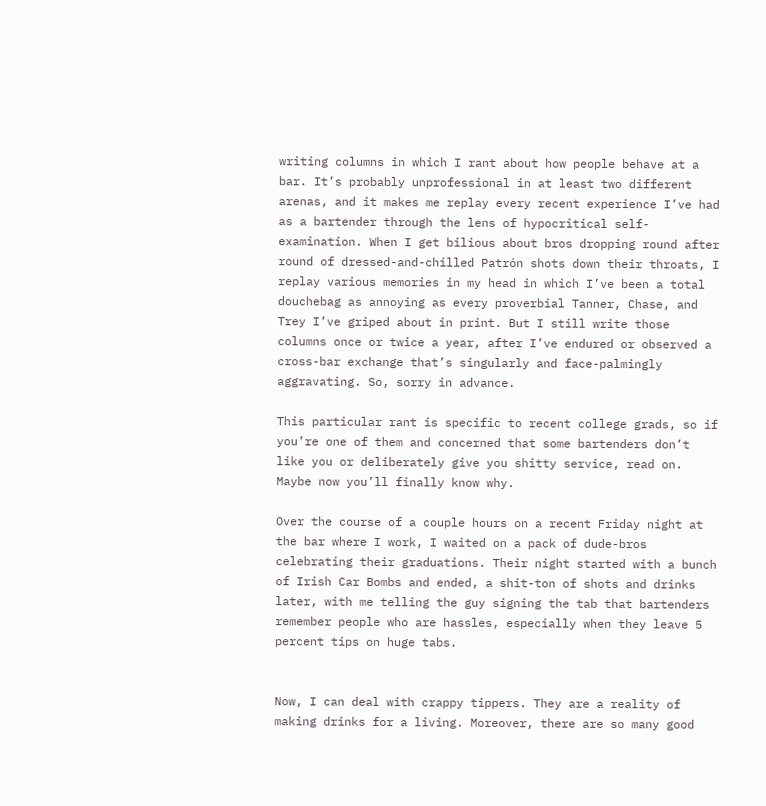writing columns in which I rant about how people behave at a bar. It’s probably unprofessional in at least two different arenas, and it makes me replay every recent experience I’ve had as a bartender through the lens of hypocritical self-examination. When I get bilious about bros dropping round after round of dressed-and-chilled Patrón shots down their throats, I replay various memories in my head in which I’ve been a total douchebag as annoying as every proverbial Tanner, Chase, and Trey I’ve griped about in print. But I still write those columns once or twice a year, after I’ve endured or observed a cross-bar exchange that’s singularly and face-palmingly aggravating. So, sorry in advance.

This particular rant is specific to recent college grads, so if you’re one of them and concerned that some bartenders don’t like you or deliberately give you shitty service, read on. Maybe now you’ll finally know why.

Over the course of a couple hours on a recent Friday night at the bar where I work, I waited on a pack of dude-bros celebrating their graduations. Their night started with a bunch of Irish Car Bombs and ended, a shit-ton of shots and drinks later, with me telling the guy signing the tab that bartenders remember people who are hassles, especially when they leave 5 percent tips on huge tabs.


Now, I can deal with crappy tippers. They are a reality of making drinks for a living. Moreover, there are so many good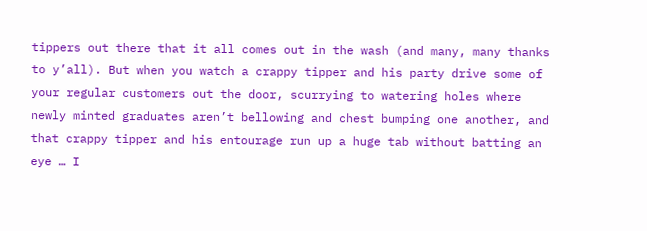tippers out there that it all comes out in the wash (and many, many thanks to y’all). But when you watch a crappy tipper and his party drive some of your regular customers out the door, scurrying to watering holes where newly minted graduates aren’t bellowing and chest bumping one another, and that crappy tipper and his entourage run up a huge tab without batting an eye … I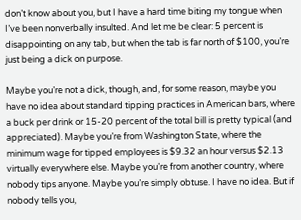don’t know about you, but I have a hard time biting my tongue when I’ve been nonverbally insulted. And let me be clear: 5 percent is disappointing on any tab, but when the tab is far north of $100, you’re just being a dick on purpose.

Maybe you’re not a dick, though, and, for some reason, maybe you have no idea about standard tipping practices in American bars, where a buck per drink or 15-20 percent of the total bill is pretty typical (and appreciated). Maybe you’re from Washington State, where the minimum wage for tipped employees is $9.32 an hour versus $2.13 virtually everywhere else. Maybe you’re from another country, where nobody tips anyone. Maybe you’re simply obtuse. I have no idea. But if nobody tells you,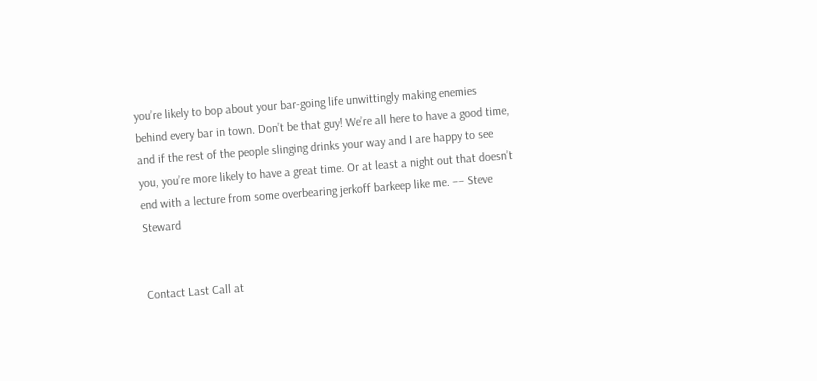you’re likely to bop about your bar-going life unwittingly making enemies behind every bar in town. Don’t be that guy! We’re all here to have a good time, and if the rest of the people slinging drinks your way and I are happy to see you, you’re more likely to have a great time. Or at least a night out that doesn’t end with a lecture from some overbearing jerkoff barkeep like me. –– Steve Steward


Contact Last Call at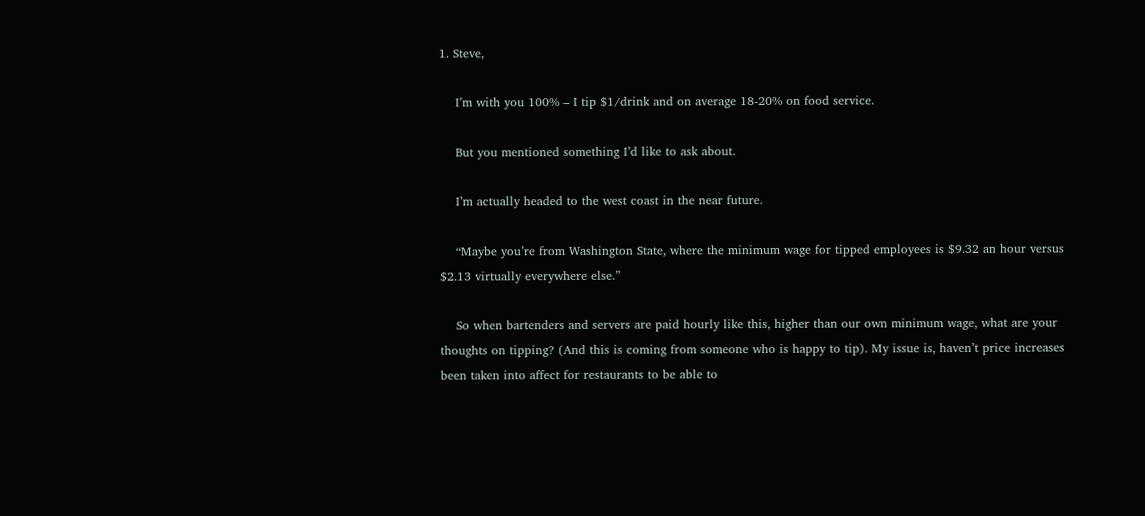1. Steve,

    I’m with you 100% – I tip $1/drink and on average 18-20% on food service.

    But you mentioned something I’d like to ask about.

    I’m actually headed to the west coast in the near future.

    “Maybe you’re from Washington State, where the minimum wage for tipped employees is $9.32 an hour versus $2.13 virtually everywhere else.”

    So when bartenders and servers are paid hourly like this, higher than our own minimum wage, what are your thoughts on tipping? (And this is coming from someone who is happy to tip). My issue is, haven’t price increases been taken into affect for restaurants to be able to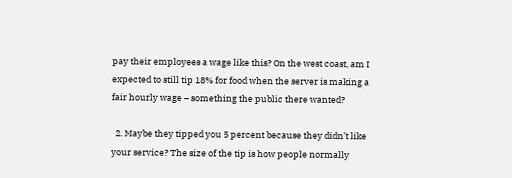pay their employees a wage like this? On the west coast, am I expected to still tip 18% for food when the server is making a fair hourly wage – something the public there wanted?

  2. Maybe they tipped you 5 percent because they didn’t like your service? The size of the tip is how people normally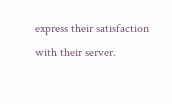express their satisfaction with their server.